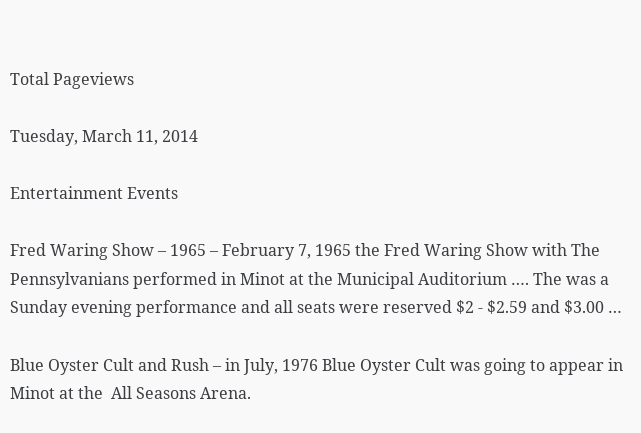Total Pageviews

Tuesday, March 11, 2014

Entertainment Events

Fred Waring Show – 1965 – February 7, 1965 the Fred Waring Show with The Pennsylvanians performed in Minot at the Municipal Auditorium …. The was a Sunday evening performance and all seats were reserved $2 - $2.59 and $3.00 …

Blue Oyster Cult and Rush – in July, 1976 Blue Oyster Cult was going to appear in Minot at the  All Seasons Arena.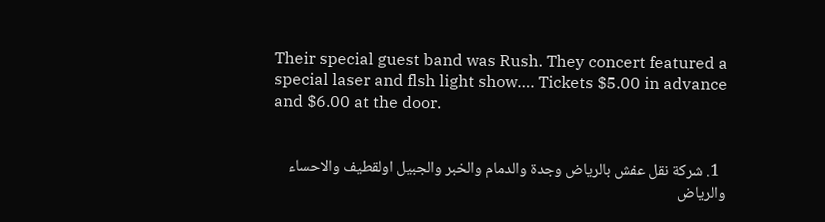Their special guest band was Rush. They concert featured a special laser and flsh light show…. Tickets $5.00 in advance and $6.00 at the door.


  1. شركة نقل عفش بالرياض وجدة والدمام والخبر والجبيل اولقطيف والاحساء والرياض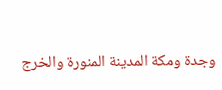وجدة ومكة المدينة المنورة والخرج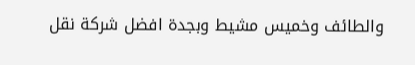والطائف وخميس مشيط وبجدة افضل شركة نقل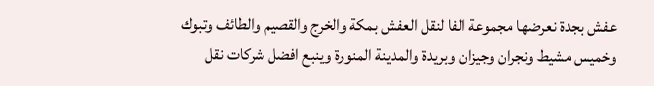عفش بجدة نعرضها مجموعة الفا لنقل العفش بمكة والخرج والقصيم والطائف وتبوك وخميس مشيط ونجران وجيزان وبريدة والمدينة المنورة وينبع افضل شركات نقل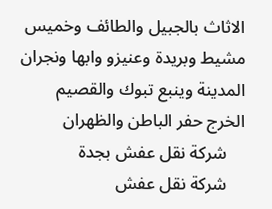الاثاث بالجبيل والطائف وخميس مشيط وبريدة وعنيزو وابها ونجران المدينة وينبع تبوك والقصيم الخرج حفر الباطن والظهران
    شركة نقل عفش بجدة
    شركة نقل عفش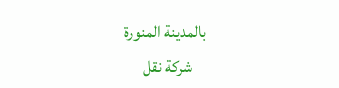بالمدينة المنورة
    شركة نقل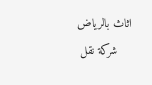اثاث بالرياض
    شركة نقل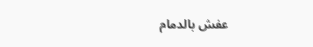عفش بالدمام